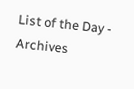List of the Day - Archives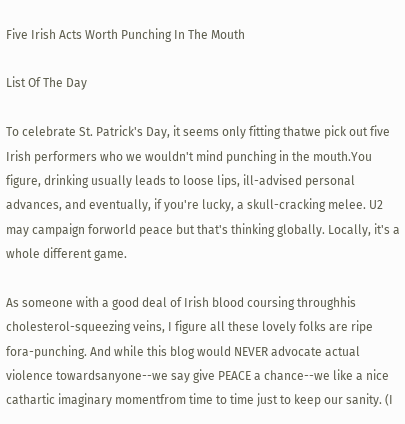Five Irish Acts Worth Punching In The Mouth

List Of The Day

To celebrate St. Patrick's Day, it seems only fitting thatwe pick out five Irish performers who we wouldn't mind punching in the mouth.You figure, drinking usually leads to loose lips, ill-advised personal advances, and eventually, if you're lucky, a skull-cracking melee. U2 may campaign forworld peace but that's thinking globally. Locally, it's a whole different game.

As someone with a good deal of Irish blood coursing throughhis cholesterol-squeezing veins, I figure all these lovely folks are ripe fora-punching. And while this blog would NEVER advocate actual violence towardsanyone--we say give PEACE a chance--we like a nice cathartic imaginary momentfrom time to time just to keep our sanity. (I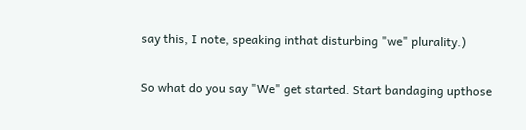say this, I note, speaking inthat disturbing "we" plurality.)

So what do you say "We" get started. Start bandaging upthose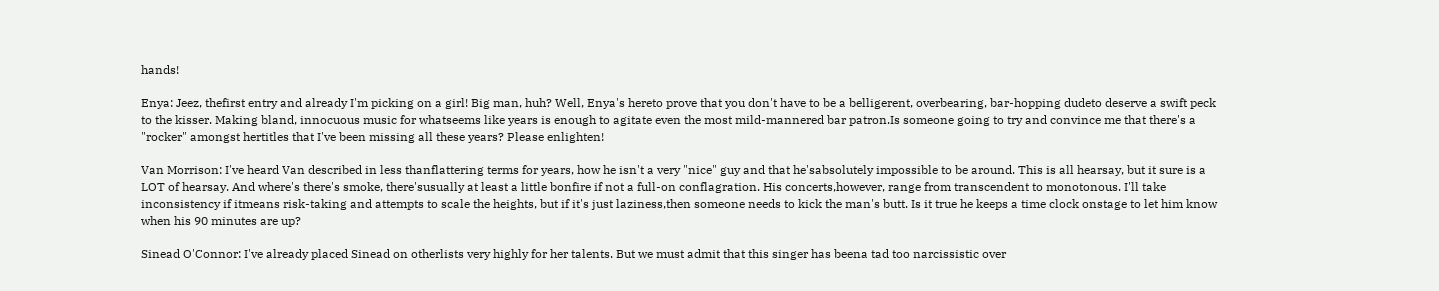hands!

Enya: Jeez, thefirst entry and already I'm picking on a girl! Big man, huh? Well, Enya's hereto prove that you don't have to be a belligerent, overbearing, bar-hopping dudeto deserve a swift peck to the kisser. Making bland, innocuous music for whatseems like years is enough to agitate even the most mild-mannered bar patron.Is someone going to try and convince me that there's a "rocker" amongst hertitles that I've been missing all these years? Please enlighten!

Van Morrison: I've heard Van described in less thanflattering terms for years, how he isn't a very "nice" guy and that he'sabsolutely impossible to be around. This is all hearsay, but it sure is a LOT of hearsay. And where's there's smoke, there'susually at least a little bonfire if not a full-on conflagration. His concerts,however, range from transcendent to monotonous. I'll take inconsistency if itmeans risk-taking and attempts to scale the heights, but if it's just laziness,then someone needs to kick the man's butt. Is it true he keeps a time clock onstage to let him know when his 90 minutes are up?

Sinead O'Connor: I've already placed Sinead on otherlists very highly for her talents. But we must admit that this singer has beena tad too narcissistic over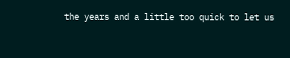the years and a little too quick to let us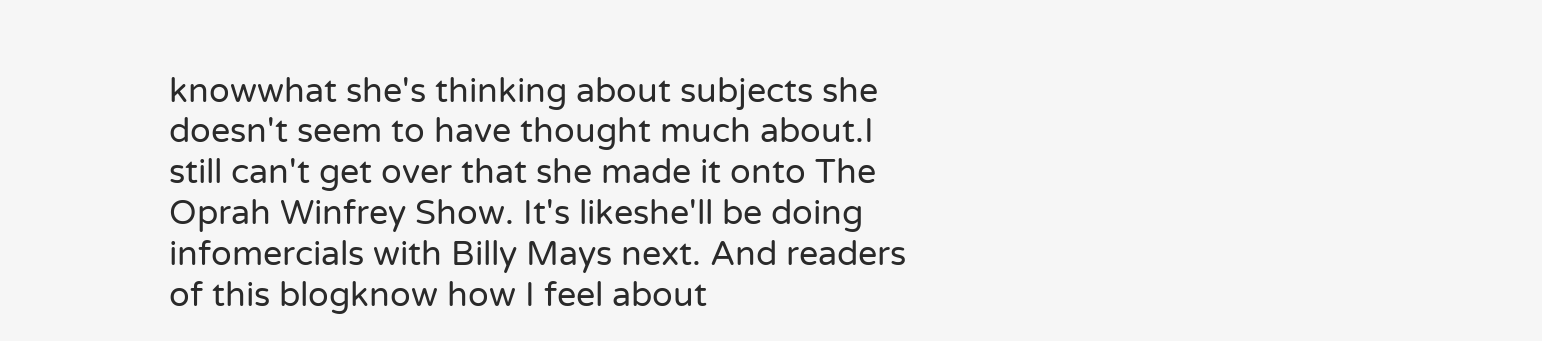knowwhat she's thinking about subjects she doesn't seem to have thought much about.I still can't get over that she made it onto The Oprah Winfrey Show. It's likeshe'll be doing infomercials with Billy Mays next. And readers of this blogknow how I feel about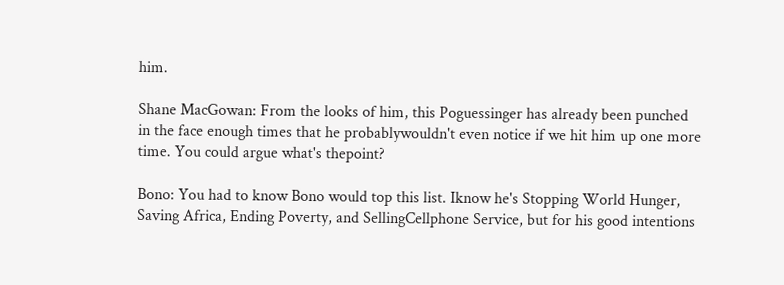him.

Shane MacGowan: From the looks of him, this Poguessinger has already been punched in the face enough times that he probablywouldn't even notice if we hit him up one more time. You could argue what's thepoint?

Bono: You had to know Bono would top this list. Iknow he's Stopping World Hunger, Saving Africa, Ending Poverty, and SellingCellphone Service, but for his good intentions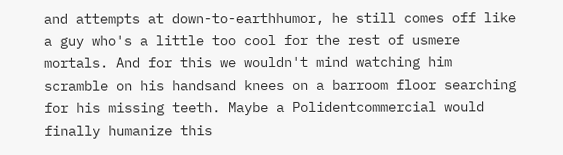and attempts at down-to-earthhumor, he still comes off like a guy who's a little too cool for the rest of usmere mortals. And for this we wouldn't mind watching him scramble on his handsand knees on a barroom floor searching for his missing teeth. Maybe a Polidentcommercial would finally humanize this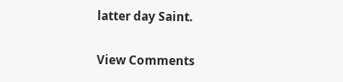latter day Saint.

View Comments